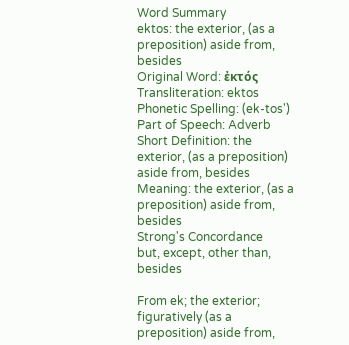Word Summary
ektos: the exterior, (as a preposition) aside from, besides
Original Word: ἐκτός
Transliteration: ektos
Phonetic Spelling: (ek-tos')
Part of Speech: Adverb
Short Definition: the exterior, (as a preposition) aside from, besides
Meaning: the exterior, (as a preposition) aside from, besides
Strong's Concordance
but, except, other than, besides

From ek; the exterior; figuratively (as a preposition) aside from,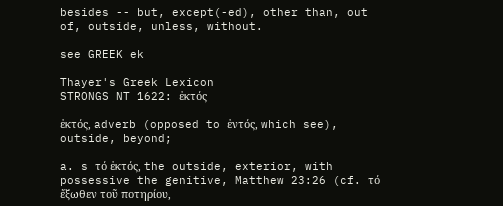besides -- but, except(-ed), other than, out of, outside, unless, without.

see GREEK ek

Thayer's Greek Lexicon
STRONGS NT 1622: ἐκτός

ἐκτός, adverb (opposed to ἐντός, which see), outside, beyond;

a. s τό ἐκτός, the outside, exterior, with possessive the genitive, Matthew 23:26 (cf. τό ἔξωθεν τοῦ ποτηρίου,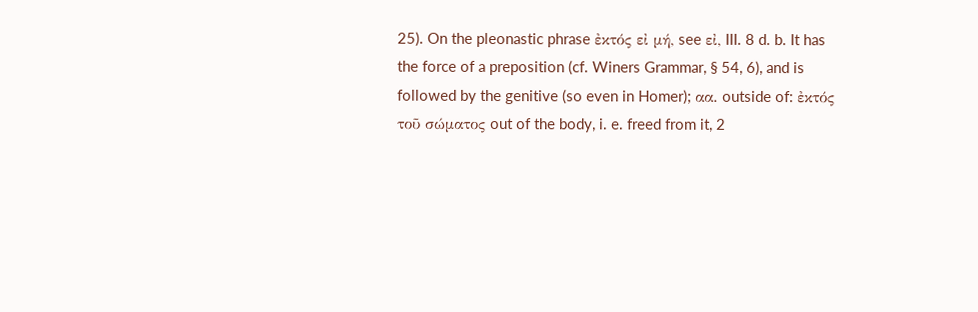25). On the pleonastic phrase ἐκτός εἰ μή, see εἰ, III. 8 d. b. It has the force of a preposition (cf. Winers Grammar, § 54, 6), and is followed by the genitive (so even in Homer); αα. outside of: ἐκτός τοῦ σώματος out of the body, i. e. freed from it, 2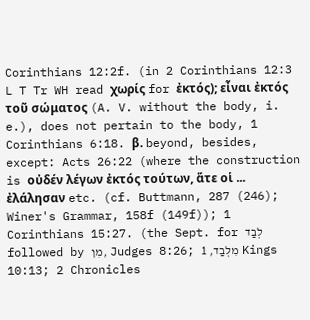Corinthians 12:2f. (in 2 Corinthians 12:3 L T Tr WH read χωρίς for ἐκτός); εἶναι ἐκτός τοῦ σώματος (A. V. without the body, i. e.), does not pertain to the body, 1 Corinthians 6:18. β. beyond, besides, except: Acts 26:22 (where the construction is οὐδέν λέγων ἐκτός τούτων, ἅτε οἱ ... ἐλάλησαν etc. (cf. Buttmann, 287 (246); Winer's Grammar, 158f (149f)); 1 Corinthians 15:27. (the Sept. for לְבַד followed by מִן, Judges 8:26; מִלְּבַד, 1 Kings 10:13; 2 Chronicles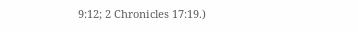9:12; 2 Chronicles 17:19.)